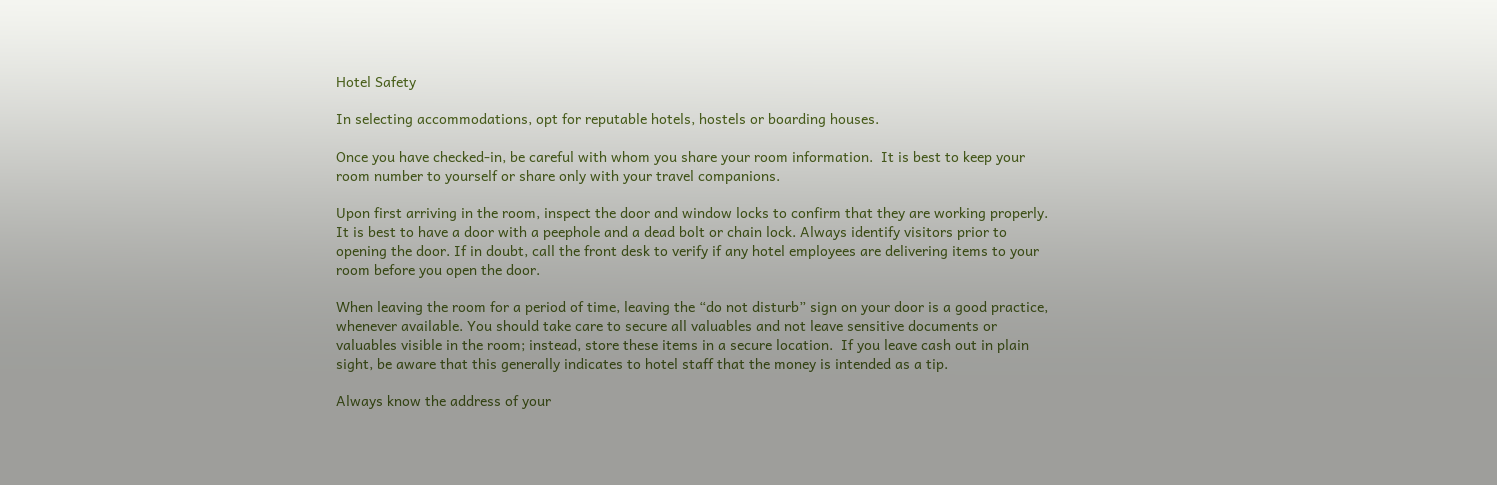Hotel Safety

In selecting accommodations, opt for reputable hotels, hostels or boarding houses.

Once you have checked-in, be careful with whom you share your room information.  It is best to keep your room number to yourself or share only with your travel companions.

Upon first arriving in the room, inspect the door and window locks to confirm that they are working properly. It is best to have a door with a peephole and a dead bolt or chain lock. Always identify visitors prior to opening the door. If in doubt, call the front desk to verify if any hotel employees are delivering items to your room before you open the door.

When leaving the room for a period of time, leaving the “do not disturb” sign on your door is a good practice, whenever available. You should take care to secure all valuables and not leave sensitive documents or valuables visible in the room; instead, store these items in a secure location.  If you leave cash out in plain sight, be aware that this generally indicates to hotel staff that the money is intended as a tip.

Always know the address of your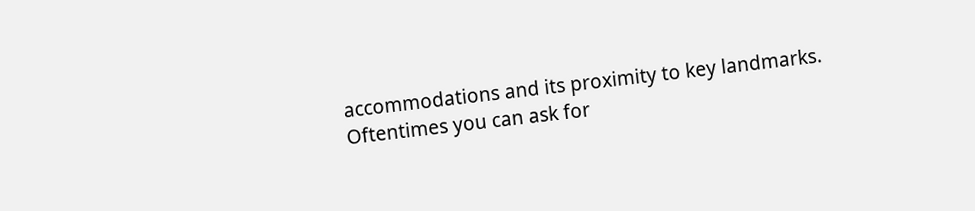accommodations and its proximity to key landmarks.  Oftentimes you can ask for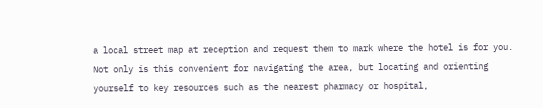a local street map at reception and request them to mark where the hotel is for you. Not only is this convenient for navigating the area, but locating and orienting yourself to key resources such as the nearest pharmacy or hospital,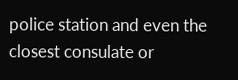police station and even the closest consulate or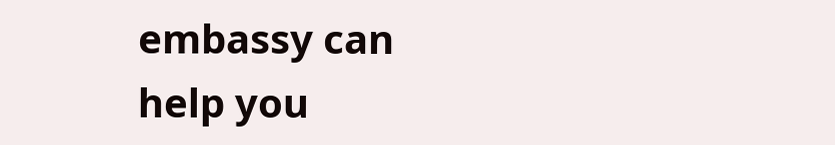embassy can help you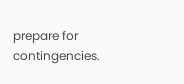prepare for contingencies.